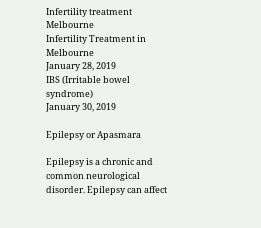Infertility treatment Melbourne
Infertility Treatment in Melbourne
January 28, 2019
IBS (Irritable bowel syndrome)
January 30, 2019

Epilepsy or Apasmara

Epilepsy is a chronic and common neurological disorder. Epilepsy can affect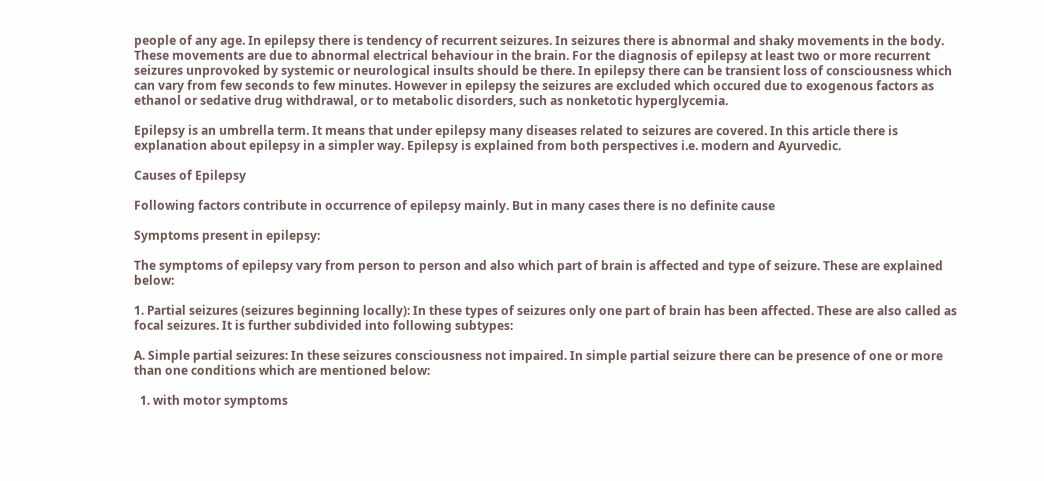people of any age. In epilepsy there is tendency of recurrent seizures. In seizures there is abnormal and shaky movements in the body. These movements are due to abnormal electrical behaviour in the brain. For the diagnosis of epilepsy at least two or more recurrent seizures unprovoked by systemic or neurological insults should be there. In epilepsy there can be transient loss of consciousness which can vary from few seconds to few minutes. However in epilepsy the seizures are excluded which occured due to exogenous factors as ethanol or sedative drug withdrawal, or to metabolic disorders, such as nonketotic hyperglycemia.

Epilepsy is an umbrella term. It means that under epilepsy many diseases related to seizures are covered. In this article there is explanation about epilepsy in a simpler way. Epilepsy is explained from both perspectives i.e. modern and Ayurvedic.

Causes of Epilepsy

Following factors contribute in occurrence of epilepsy mainly. But in many cases there is no definite cause

Symptoms present in epilepsy:

The symptoms of epilepsy vary from person to person and also which part of brain is affected and type of seizure. These are explained below:

1. Partial seizures (seizures beginning locally): In these types of seizures only one part of brain has been affected. These are also called as focal seizures. It is further subdivided into following subtypes:

A. Simple partial seizures: In these seizures consciousness not impaired. In simple partial seizure there can be presence of one or more than one conditions which are mentioned below:

  1. with motor symptoms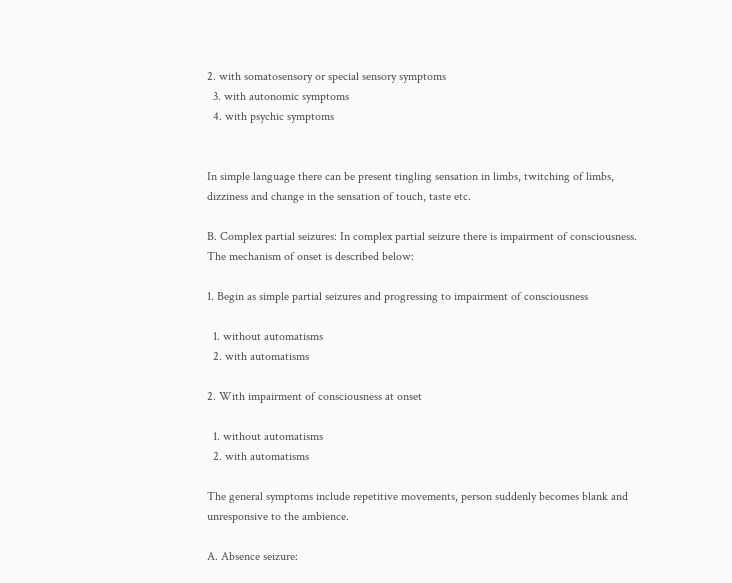2. with somatosensory or special sensory symptoms
  3. with autonomic symptoms
  4. with psychic symptoms


In simple language there can be present tingling sensation in limbs, twitching of limbs, dizziness and change in the sensation of touch, taste etc.

B. Complex partial seizures: In complex partial seizure there is impairment of consciousness. The mechanism of onset is described below:

1. Begin as simple partial seizures and progressing to impairment of consciousness

  1. without automatisms
  2. with automatisms

2. With impairment of consciousness at onset

  1. without automatisms
  2. with automatisms

The general symptoms include repetitive movements, person suddenly becomes blank and unresponsive to the ambience.

A. Absence seizure: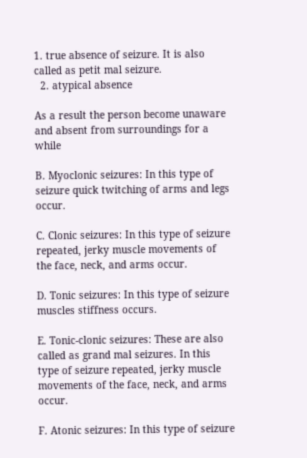1. true absence of seizure. It is also called as petit mal seizure.
  2. atypical absence

As a result the person become unaware and absent from surroundings for a while

B. Myoclonic seizures: In this type of seizure quick twitching of arms and legs occur.

C. Clonic seizures: In this type of seizure repeated, jerky muscle movements of the face, neck, and arms occur.

D. Tonic seizures: In this type of seizure muscles stiffness occurs.

E. Tonic-clonic seizures: These are also called as grand mal seizures. In this type of seizure repeated, jerky muscle movements of the face, neck, and arms occur.

F. Atonic seizures: In this type of seizure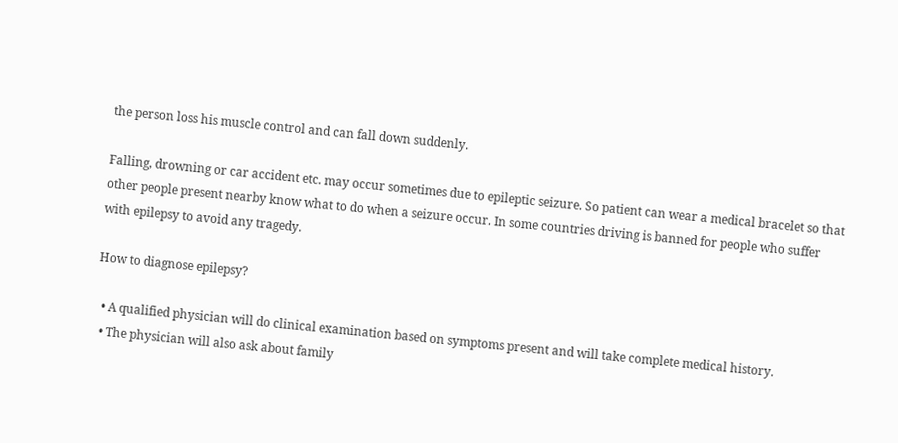the person loss his muscle control and can fall down suddenly.

Falling, drowning or car accident etc. may occur sometimes due to epileptic seizure. So patient can wear a medical bracelet so that other people present nearby know what to do when a seizure occur. In some countries driving is banned for people who suffer with epilepsy to avoid any tragedy.

How to diagnose epilepsy?

  • A qualified physician will do clinical examination based on symptoms present and will take complete medical history.
  • The physician will also ask about family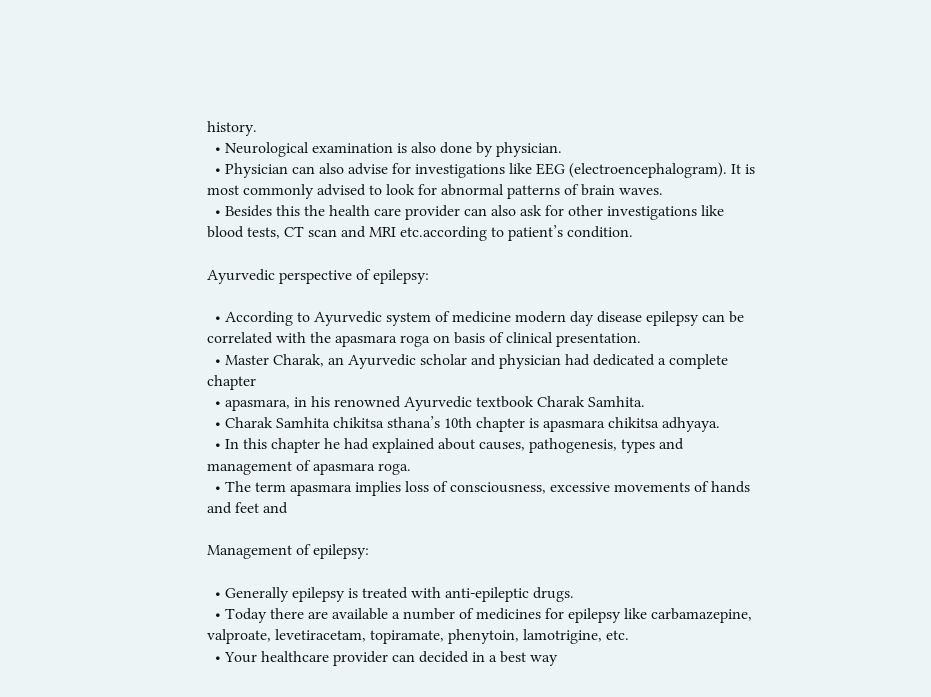history.
  • Neurological examination is also done by physician.
  • Physician can also advise for investigations like EEG (electroencephalogram). It is most commonly advised to look for abnormal patterns of brain waves.
  • Besides this the health care provider can also ask for other investigations like blood tests, CT scan and MRI etc.according to patient’s condition.

Ayurvedic perspective of epilepsy:

  • According to Ayurvedic system of medicine modern day disease epilepsy can be correlated with the apasmara roga on basis of clinical presentation.
  • Master Charak, an Ayurvedic scholar and physician had dedicated a complete chapter
  • apasmara, in his renowned Ayurvedic textbook Charak Samhita.
  • Charak Samhita chikitsa sthana’s 10th chapter is apasmara chikitsa adhyaya.
  • In this chapter he had explained about causes, pathogenesis, types and management of apasmara roga.
  • The term apasmara implies loss of consciousness, excessive movements of hands and feet and

Management of epilepsy:

  • Generally epilepsy is treated with anti-epileptic drugs.
  • Today there are available a number of medicines for epilepsy like carbamazepine, valproate, levetiracetam, topiramate, phenytoin, lamotrigine, etc.
  • Your healthcare provider can decided in a best way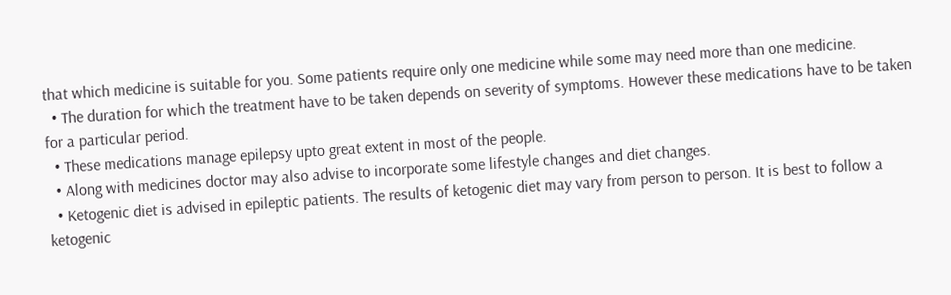that which medicine is suitable for you. Some patients require only one medicine while some may need more than one medicine.
  • The duration for which the treatment have to be taken depends on severity of symptoms. However these medications have to be taken for a particular period.
  • These medications manage epilepsy upto great extent in most of the people.
  • Along with medicines doctor may also advise to incorporate some lifestyle changes and diet changes.
  • Ketogenic diet is advised in epileptic patients. The results of ketogenic diet may vary from person to person. It is best to follow a ketogenic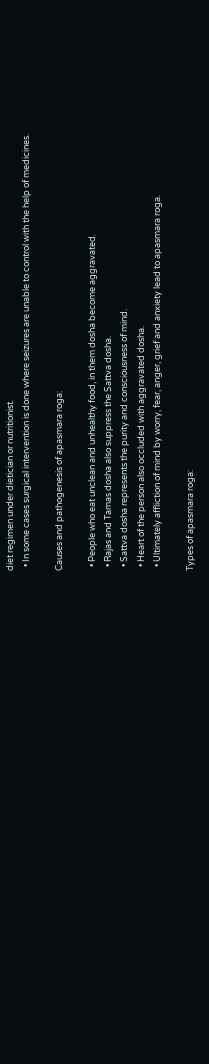diet regimen under dietician or nutritionist.
  • In some cases surgical intervention is done where seizures are unable to control with the help of medicines.

Causes and pathogenesis of apasmara roga:

  • People who eat unclean and unhealthy food, in them dosha become aggravated.
  • Rajas and Tamas dosha also suppress the Sattva dosha.
  • Sattva dosha represents the purity and consciousness of mind.
  • Heart of the person also occluded with aggravated dosha.
  • Ultimately affliction of mind by worry, fear, anger, grief and anxiety lead to apasmara roga.

Types of apasmara roga: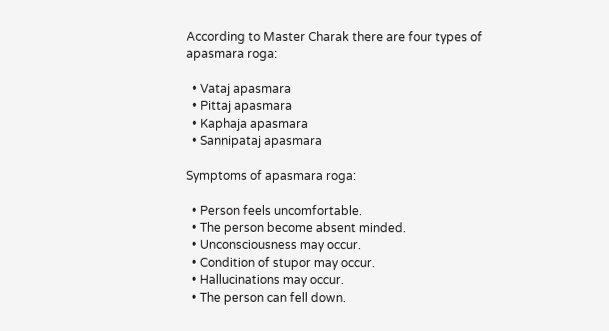According to Master Charak there are four types of apasmara roga:

  • Vataj apasmara
  • Pittaj apasmara
  • Kaphaja apasmara
  • Sannipataj apasmara

Symptoms of apasmara roga:

  • Person feels uncomfortable.
  • The person become absent minded.
  • Unconsciousness may occur.
  • Condition of stupor may occur.
  • Hallucinations may occur.
  • The person can fell down.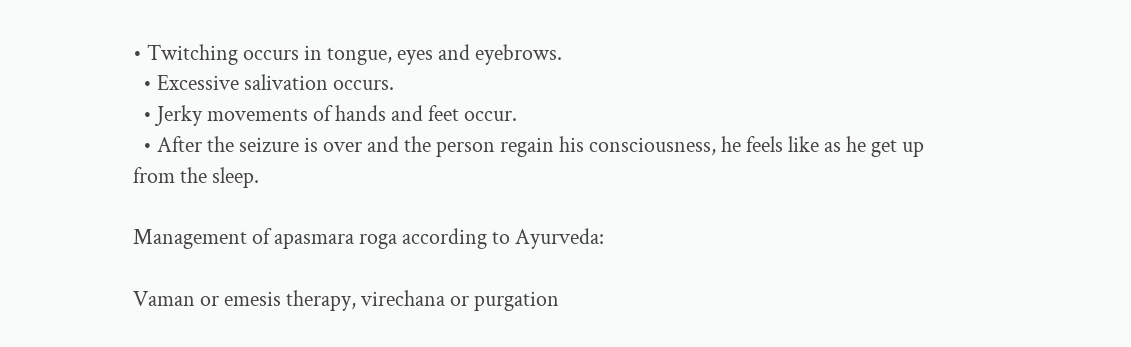• Twitching occurs in tongue, eyes and eyebrows.
  • Excessive salivation occurs.
  • Jerky movements of hands and feet occur.
  • After the seizure is over and the person regain his consciousness, he feels like as he get up from the sleep.

Management of apasmara roga according to Ayurveda:

Vaman or emesis therapy, virechana or purgation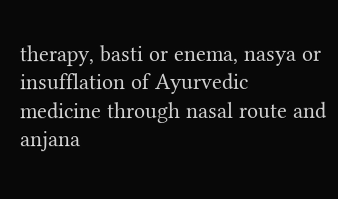therapy, basti or enema, nasya or insufflation of Ayurvedic medicine through nasal route and anjana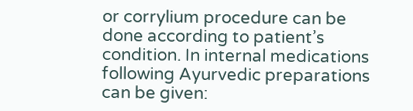or corrylium procedure can be done according to patient’s condition. In internal medications following Ayurvedic preparations can be given: